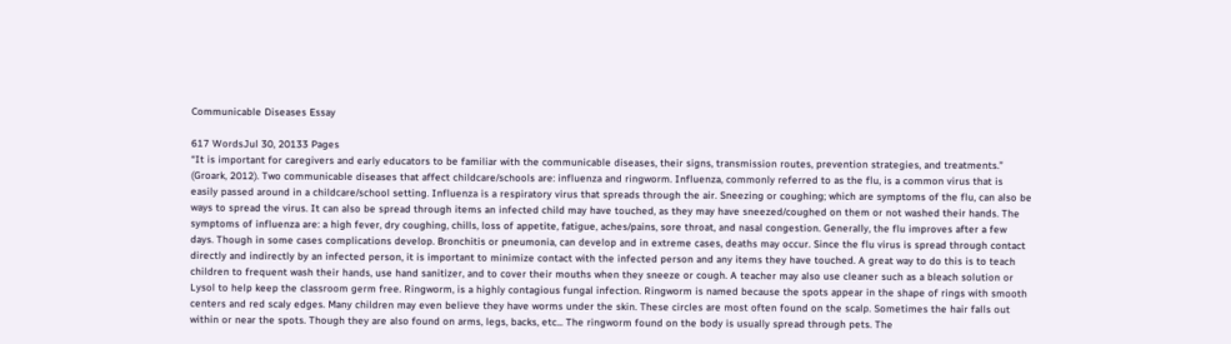Communicable Diseases Essay

617 WordsJul 30, 20133 Pages
“It is important for caregivers and early educators to be familiar with the communicable diseases, their signs, transmission routes, prevention strategies, and treatments.” (Groark, 2012). Two communicable diseases that affect childcare/schools are: influenza and ringworm. Influenza, commonly referred to as the flu, is a common virus that is easily passed around in a childcare/school setting. Influenza is a respiratory virus that spreads through the air. Sneezing or coughing; which are symptoms of the flu, can also be ways to spread the virus. It can also be spread through items an infected child may have touched, as they may have sneezed/coughed on them or not washed their hands. The symptoms of influenza are: a high fever, dry coughing, chills, loss of appetite, fatigue, aches/pains, sore throat, and nasal congestion. Generally, the flu improves after a few days. Though in some cases complications develop. Bronchitis or pneumonia, can develop and in extreme cases, deaths may occur. Since the flu virus is spread through contact directly and indirectly by an infected person, it is important to minimize contact with the infected person and any items they have touched. A great way to do this is to teach children to frequent wash their hands, use hand sanitizer, and to cover their mouths when they sneeze or cough. A teacher may also use cleaner such as a bleach solution or Lysol to help keep the classroom germ free. Ringworm, is a highly contagious fungal infection. Ringworm is named because the spots appear in the shape of rings with smooth centers and red scaly edges. Many children may even believe they have worms under the skin. These circles are most often found on the scalp. Sometimes the hair falls out within or near the spots. Though they are also found on arms, legs, backs, etc... The ringworm found on the body is usually spread through pets. The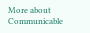More about Communicable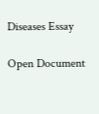Diseases Essay

Open Document